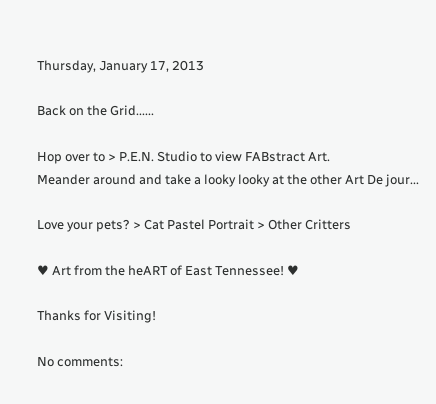Thursday, January 17, 2013

Back on the Grid......

Hop over to > P.E.N. Studio to view FABstract Art.
Meander around and take a looky looky at the other Art De jour...

Love your pets? > Cat Pastel Portrait > Other Critters

♥ Art from the heART of East Tennessee! ♥

Thanks for Visiting!

No comments: